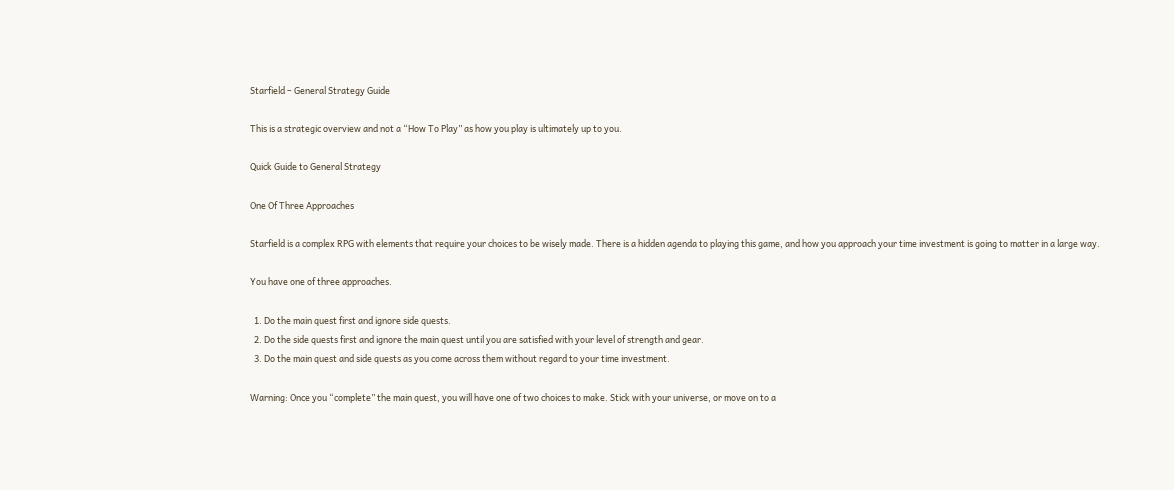Starfield – General Strategy Guide

This is a strategic overview and not a “How To Play” as how you play is ultimately up to you.

Quick Guide to General Strategy

One Of Three Approaches

Starfield is a complex RPG with elements that require your choices to be wisely made. There is a hidden agenda to playing this game, and how you approach your time investment is going to matter in a large way.

You have one of three approaches.

  1. Do the main quest first and ignore side quests.
  2. Do the side quests first and ignore the main quest until you are satisfied with your level of strength and gear.
  3. Do the main quest and side quests as you come across them without regard to your time investment.

Warning: Once you “complete” the main quest, you will have one of two choices to make. Stick with your universe, or move on to a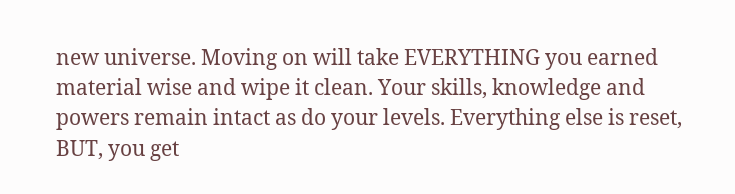new universe. Moving on will take EVERYTHING you earned material wise and wipe it clean. Your skills, knowledge and powers remain intact as do your levels. Everything else is reset, BUT, you get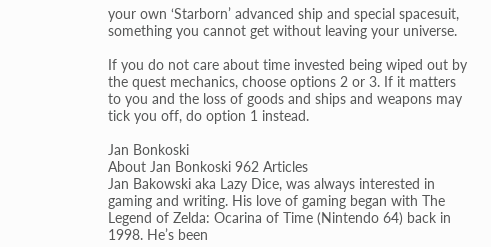your own ‘Starborn’ advanced ship and special spacesuit, something you cannot get without leaving your universe.

If you do not care about time invested being wiped out by the quest mechanics, choose options 2 or 3. If it matters to you and the loss of goods and ships and weapons may tick you off, do option 1 instead.

Jan Bonkoski
About Jan Bonkoski 962 Articles
Jan Bakowski aka Lazy Dice, was always interested in gaming and writing. His love of gaming began with The Legend of Zelda: Ocarina of Time (Nintendo 64) back in 1998. He’s been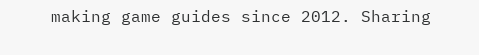making game guides since 2012. Sharing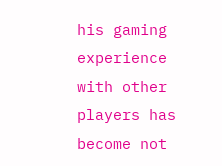his gaming experience with other players has become not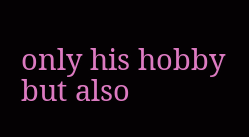only his hobby but also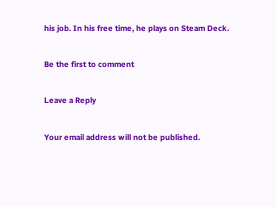his job. In his free time, he plays on Steam Deck.

Be the first to comment

Leave a Reply

Your email address will not be published.